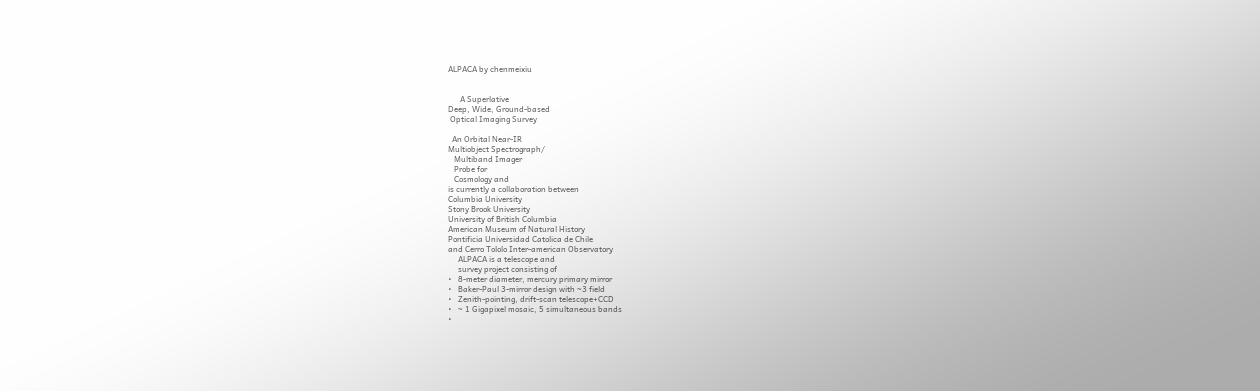ALPACA by chenmeixiu


      A Superlative
Deep, Wide, Ground-based
 Optical Imaging Survey

  An Orbital Near-IR
Multiobject Spectrograph/
   Multiband Imager
   Probe for
   Cosmology and
is currently a collaboration between
Columbia University
Stony Brook University
University of British Columbia
American Museum of Natural History
Pontificia Universidad Catolica de Chile
and Cerro Tololo Inter-american Observatory
     ALPACA is a telescope and
     survey project consisting of
•   8-meter diameter, mercury primary mirror
•   Baker-Paul 3-mirror design with ~3 field
•   Zenith-pointing, drift-scan telescope+CCD
•   ~ 1 Gigapixel mosaic, 5 simultaneous bands
•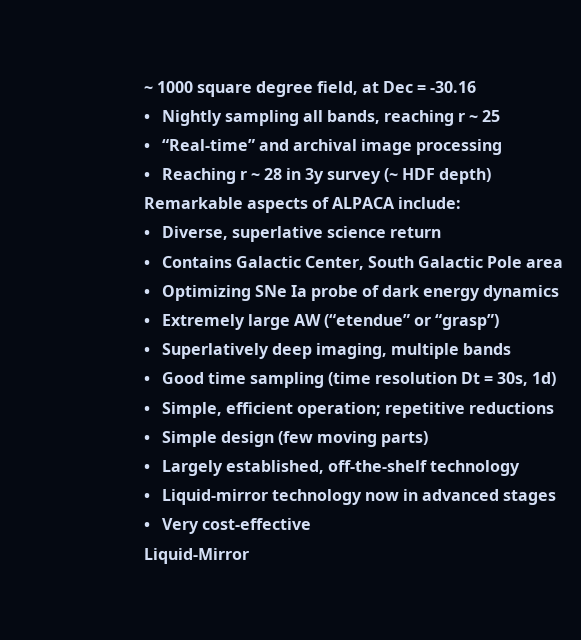~ 1000 square degree field, at Dec = -30.16
•   Nightly sampling all bands, reaching r ~ 25
•   “Real-time” and archival image processing
•   Reaching r ~ 28 in 3y survey (~ HDF depth)
Remarkable aspects of ALPACA include:
•   Diverse, superlative science return
•   Contains Galactic Center, South Galactic Pole area
•   Optimizing SNe Ia probe of dark energy dynamics
•   Extremely large AW (“etendue” or “grasp”)
•   Superlatively deep imaging, multiple bands
•   Good time sampling (time resolution Dt = 30s, 1d)
•   Simple, efficient operation; repetitive reductions
•   Simple design (few moving parts)
•   Largely established, off-the-shelf technology
•   Liquid-mirror technology now in advanced stages
•   Very cost-effective
Liquid-Mirror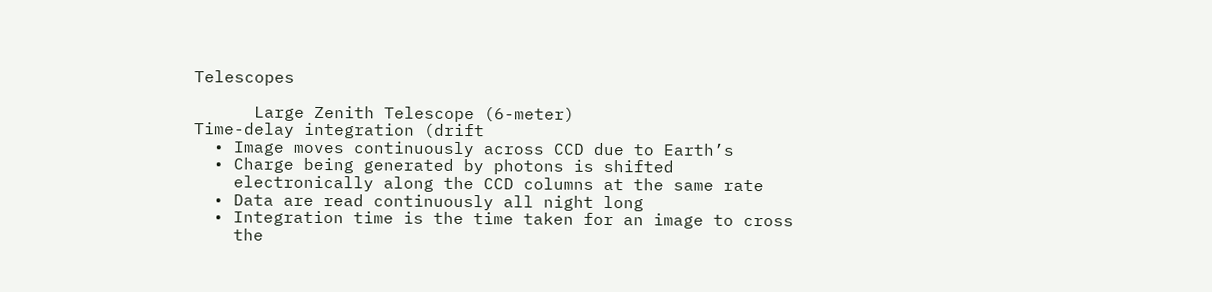Telescopes

      Large Zenith Telescope (6-meter)
Time-delay integration (drift
  • Image moves continuously across CCD due to Earth’s
  • Charge being generated by photons is shifted
    electronically along the CCD columns at the same rate
  • Data are read continuously all night long
  • Integration time is the time taken for an image to cross
    the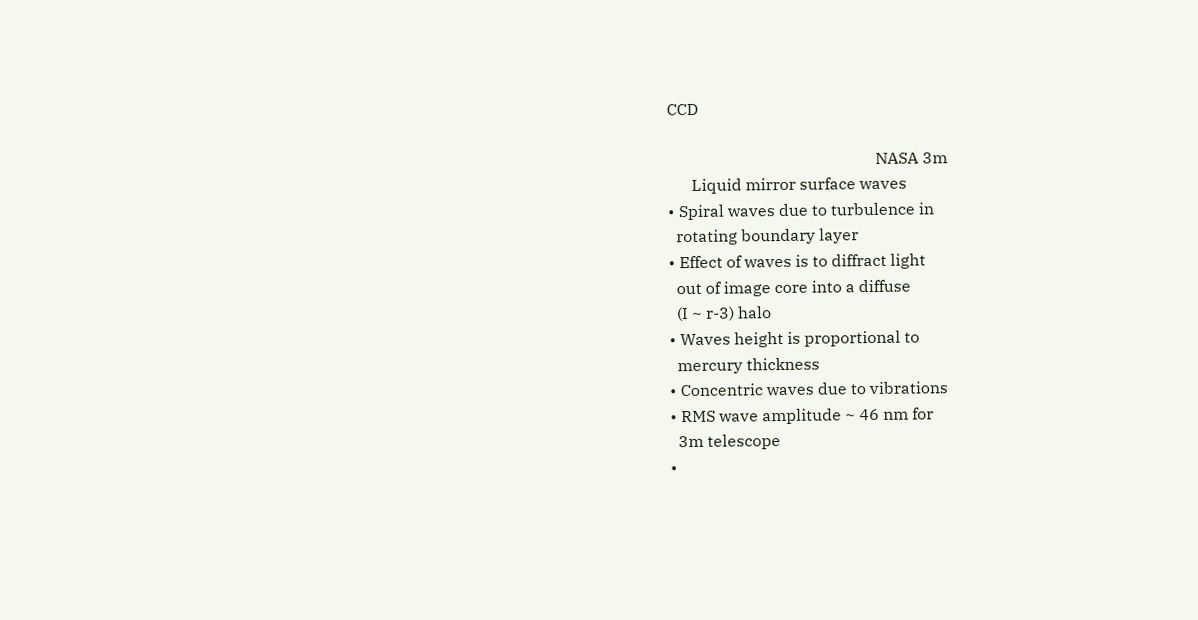CCD

                                                    NASA 3m
      Liquid mirror surface waves
• Spiral waves due to turbulence in
  rotating boundary layer
• Effect of waves is to diffract light
  out of image core into a diffuse
  (I ~ r-3) halo
• Waves height is proportional to
  mercury thickness
• Concentric waves due to vibrations
• RMS wave amplitude ~ 46 nm for
  3m telescope
•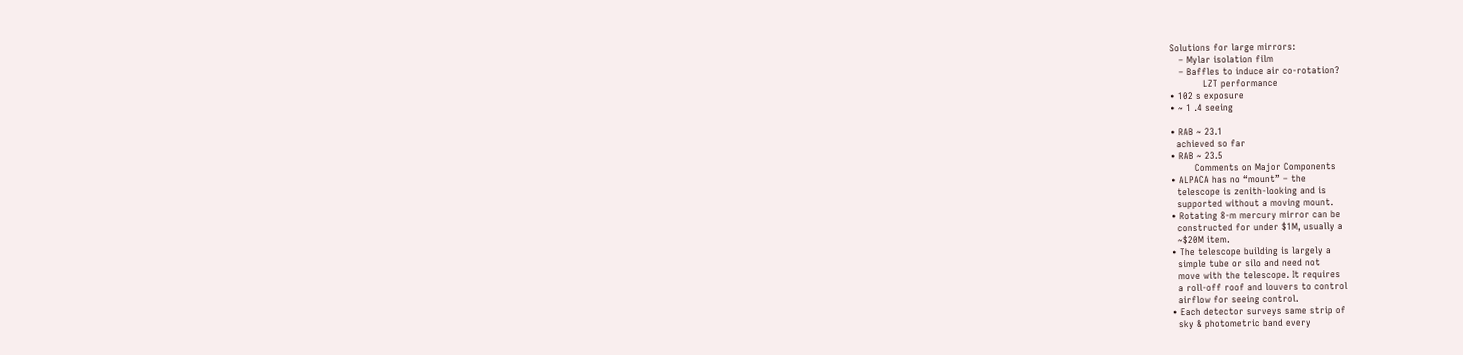Solutions for large mirrors:
   – Mylar isolation film
   – Baffles to induce air co-rotation?
           LZT performance
• 102 s exposure
• ~ 1 .4 seeing

• RAB ~ 23.1
  achieved so far
• RAB ~ 23.5
        Comments on Major Components
• ALPACA has no “mount” – the
  telescope is zenith-looking and is
  supported without a moving mount.
• Rotating 8-m mercury mirror can be
  constructed for under $1M, usually a
  ~$20M item.
• The telescope building is largely a
  simple tube or silo and need not
  move with the telescope. It requires
  a roll-off roof and louvers to control
  airflow for seeing control.
• Each detector surveys same strip of
  sky & photometric band every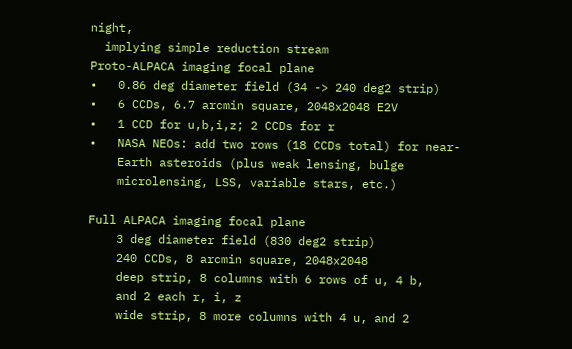night,
  implying simple reduction stream
Proto-ALPACA imaging focal plane
•   0.86 deg diameter field (34 -> 240 deg2 strip)
•   6 CCDs, 6.7 arcmin square, 2048x2048 E2V
•   1 CCD for u,b,i,z; 2 CCDs for r
•   NASA NEOs: add two rows (18 CCDs total) for near-
    Earth asteroids (plus weak lensing, bulge
    microlensing, LSS, variable stars, etc.)

Full ALPACA imaging focal plane
    3 deg diameter field (830 deg2 strip)
    240 CCDs, 8 arcmin square, 2048x2048
    deep strip, 8 columns with 6 rows of u, 4 b,
    and 2 each r, i, z
    wide strip, 8 more columns with 4 u, and 2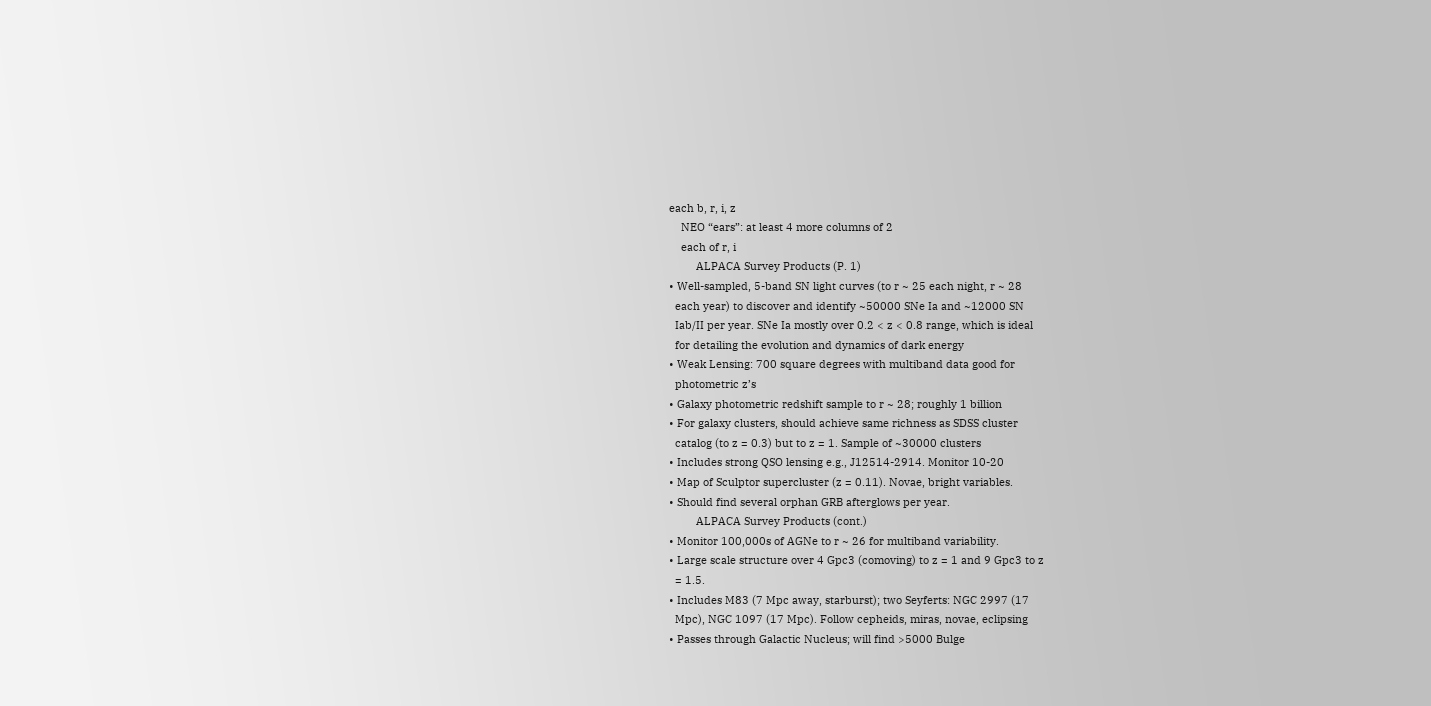each b, r, i, z
    NEO “ears”: at least 4 more columns of 2
    each of r, i
         ALPACA Survey Products (P. 1)
• Well-sampled, 5-band SN light curves (to r ~ 25 each night, r ~ 28
  each year) to discover and identify ~50000 SNe Ia and ~12000 SN
  Iab/II per year. SNe Ia mostly over 0.2 < z < 0.8 range, which is ideal
  for detailing the evolution and dynamics of dark energy
• Weak Lensing: 700 square degrees with multiband data good for
  photometric z’s
• Galaxy photometric redshift sample to r ~ 28; roughly 1 billion
• For galaxy clusters, should achieve same richness as SDSS cluster
  catalog (to z = 0.3) but to z = 1. Sample of ~30000 clusters
• Includes strong QSO lensing e.g., J12514-2914. Monitor 10-20
• Map of Sculptor supercluster (z = 0.11). Novae, bright variables.
• Should find several orphan GRB afterglows per year.
         ALPACA Survey Products (cont.)
• Monitor 100,000s of AGNe to r ~ 26 for multiband variability.
• Large scale structure over 4 Gpc3 (comoving) to z = 1 and 9 Gpc3 to z
  = 1.5.
• Includes M83 (7 Mpc away, starburst); two Seyferts: NGC 2997 (17
  Mpc), NGC 1097 (17 Mpc). Follow cepheids, miras, novae, eclipsing
• Passes through Galactic Nucleus; will find >5000 Bulge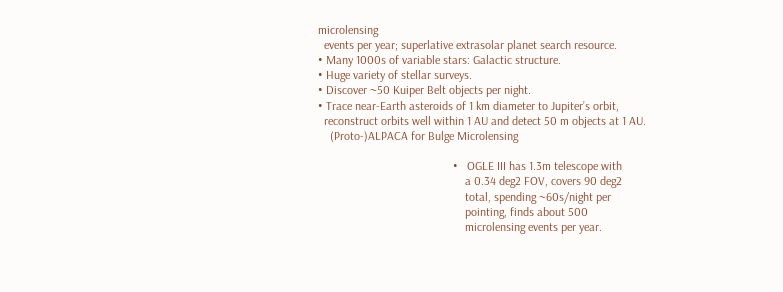microlensing
  events per year; superlative extrasolar planet search resource.
• Many 1000s of variable stars: Galactic structure.
• Huge variety of stellar surveys.
• Discover ~50 Kuiper Belt objects per night.
• Trace near-Earth asteroids of 1 km diameter to Jupiter’s orbit,
  reconstruct orbits well within 1 AU and detect 50 m objects at 1 AU.
    (Proto-)ALPACA for Bulge Microlensing

                                             •   OGLE III has 1.3m telescope with
                                                 a 0.34 deg2 FOV, covers 90 deg2
                                                 total, spending ~60s/night per
                                                 pointing, finds about 500
                                                 microlensing events per year.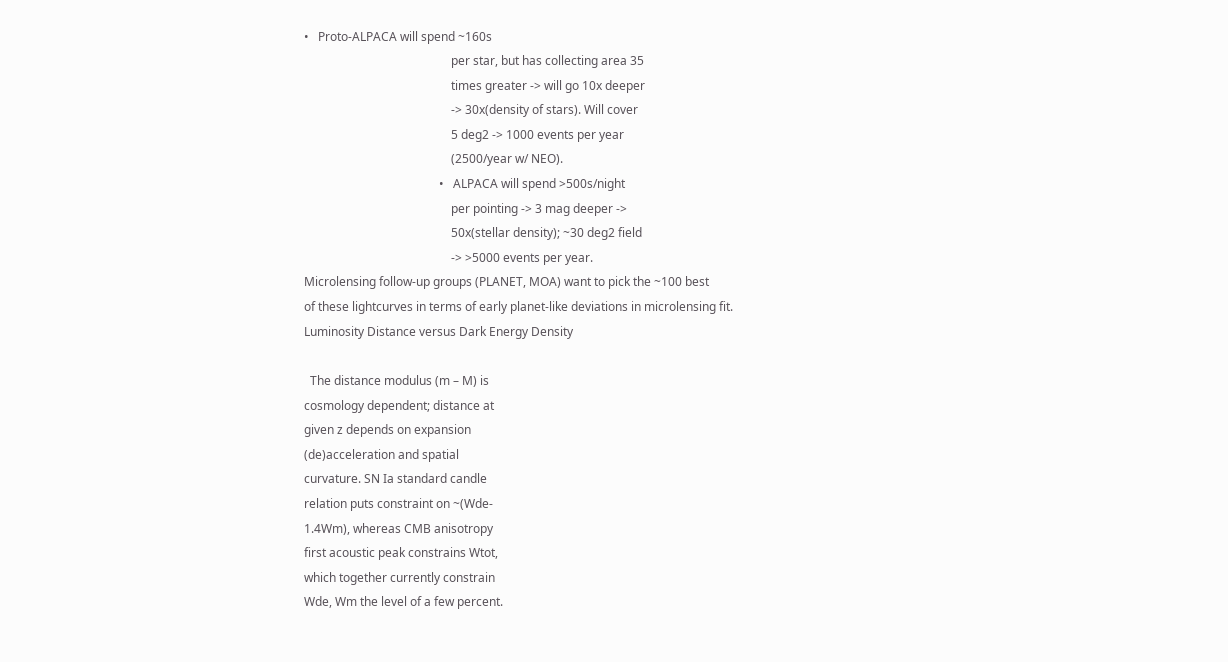•   Proto-ALPACA will spend ~160s
                                                 per star, but has collecting area 35
                                                 times greater -> will go 10x deeper
                                                 -> 30x(density of stars). Will cover
                                                 5 deg2 -> 1000 events per year
                                                 (2500/year w/ NEO).
                                             •   ALPACA will spend >500s/night
                                                 per pointing -> 3 mag deeper ->
                                                 50x(stellar density); ~30 deg2 field
                                                 -> >5000 events per year.
Microlensing follow-up groups (PLANET, MOA) want to pick the ~100 best
of these lightcurves in terms of early planet-like deviations in microlensing fit.
Luminosity Distance versus Dark Energy Density

  The distance modulus (m – M) is
cosmology dependent; distance at
given z depends on expansion
(de)acceleration and spatial
curvature. SN Ia standard candle
relation puts constraint on ~(Wde-
1.4Wm), whereas CMB anisotropy
first acoustic peak constrains Wtot,
which together currently constrain
Wde, Wm the level of a few percent.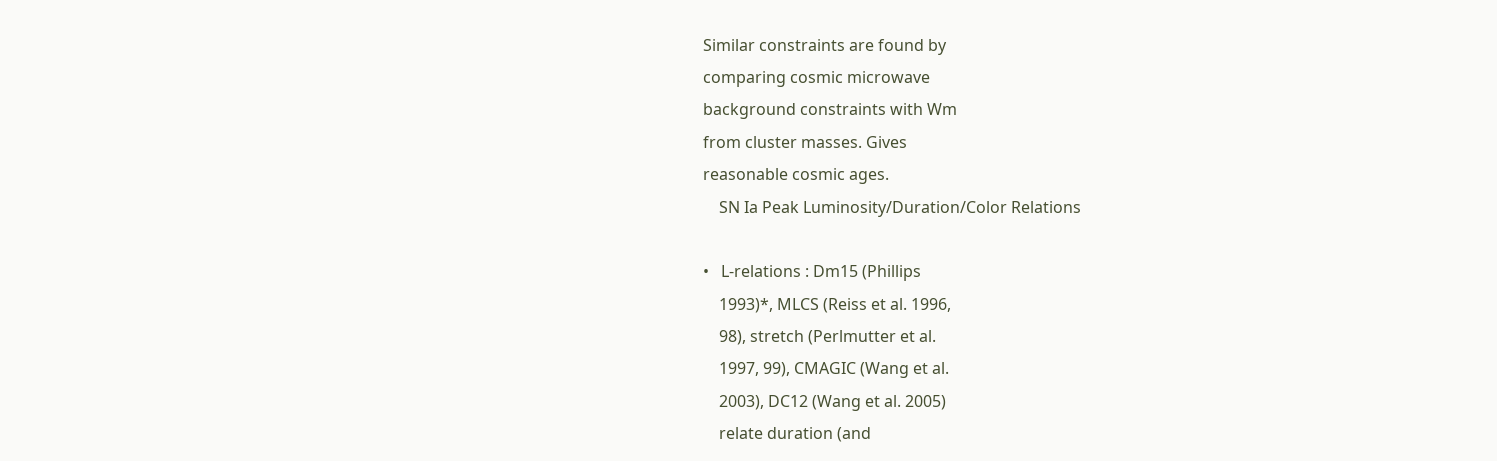Similar constraints are found by
comparing cosmic microwave
background constraints with Wm
from cluster masses. Gives
reasonable cosmic ages.
    SN Ia Peak Luminosity/Duration/Color Relations

•   L-relations : Dm15 (Phillips
    1993)*, MLCS (Reiss et al. 1996,
    98), stretch (Perlmutter et al.
    1997, 99), CMAGIC (Wang et al.
    2003), DC12 (Wang et al. 2005)
    relate duration (and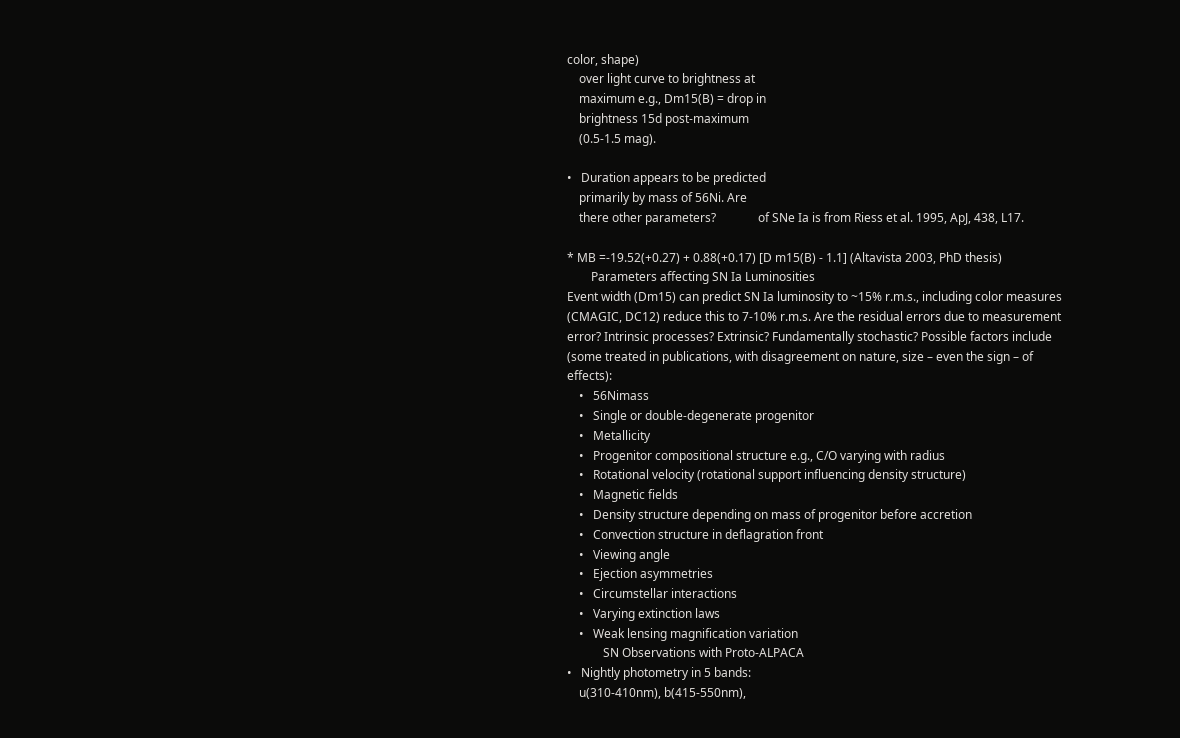color, shape)
    over light curve to brightness at
    maximum e.g., Dm15(B) = drop in
    brightness 15d post-maximum
    (0.5-1.5 mag).

•   Duration appears to be predicted
    primarily by mass of 56Ni. Are
    there other parameters?              of SNe Ia is from Riess et al. 1995, ApJ, 438, L17.

* MB =-19.52(+0.27) + 0.88(+0.17) [D m15(B) - 1.1] (Altavista 2003, PhD thesis)
        Parameters affecting SN Ia Luminosities
Event width (Dm15) can predict SN Ia luminosity to ~15% r.m.s., including color measures
(CMAGIC, DC12) reduce this to 7-10% r.m.s. Are the residual errors due to measurement
error? Intrinsic processes? Extrinsic? Fundamentally stochastic? Possible factors include
(some treated in publications, with disagreement on nature, size – even the sign – of effects):
    •   56Nimass
    •   Single or double-degenerate progenitor
    •   Metallicity
    •   Progenitor compositional structure e.g., C/O varying with radius
    •   Rotational velocity (rotational support influencing density structure)
    •   Magnetic fields
    •   Density structure depending on mass of progenitor before accretion
    •   Convection structure in deflagration front
    •   Viewing angle
    •   Ejection asymmetries
    •   Circumstellar interactions
    •   Varying extinction laws
    •   Weak lensing magnification variation
            SN Observations with Proto-ALPACA
•   Nightly photometry in 5 bands:
    u(310-410nm), b(415-550nm),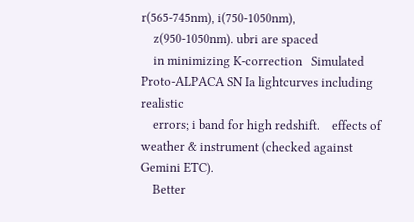r(565-745nm), i(750-1050nm),
    z(950-1050nm). ubri are spaced
    in minimizing K-correction   Simulated Proto-ALPACA SN Ia lightcurves including realistic
    errors; i band for high redshift.    effects of weather & instrument (checked against Gemini ETC).
    Better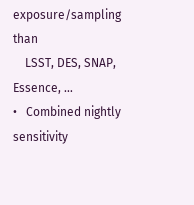exposure/sampling than
    LSST, DES, SNAP, Essence, …
•   Combined nightly sensitivity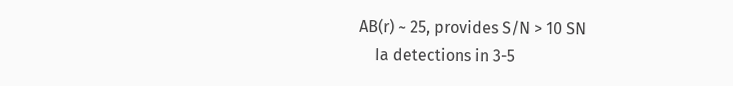AB(r) ~ 25, provides S/N > 10 SN
    Ia detections in 3-5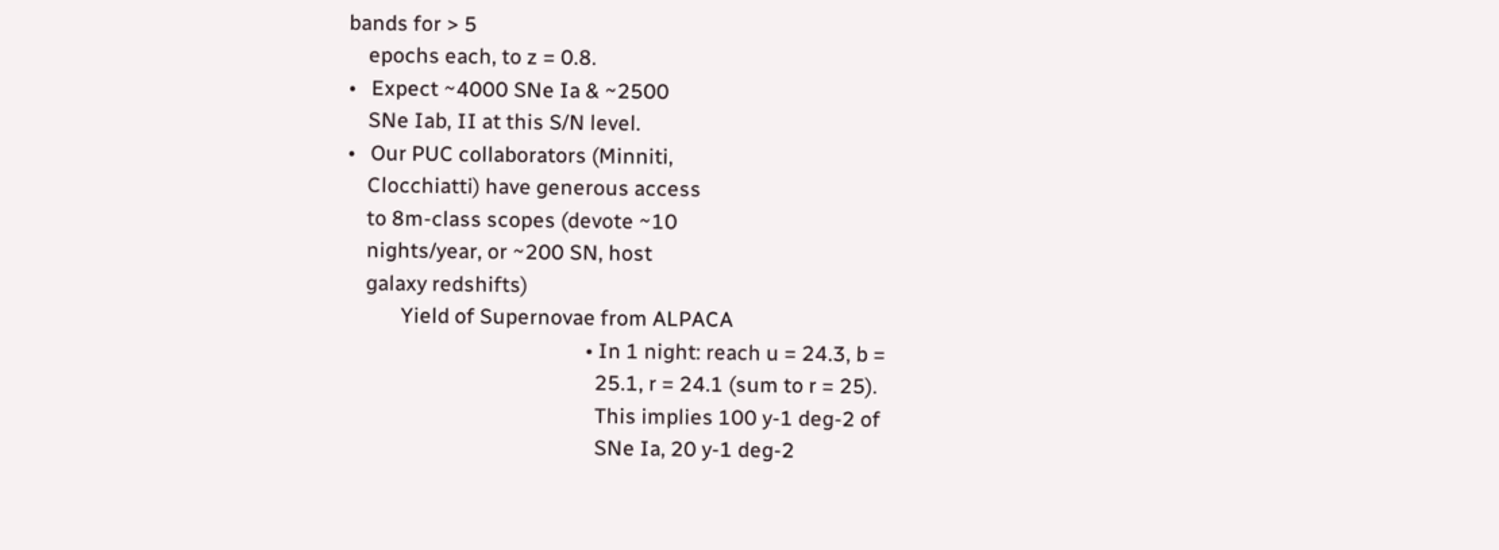bands for > 5
    epochs each, to z = 0.8.
•   Expect ~4000 SNe Ia & ~2500
    SNe Iab, II at this S/N level.
•   Our PUC collaborators (Minniti,
    Clocchiatti) have generous access
    to 8m-class scopes (devote ~10
    nights/year, or ~200 SN, host
    galaxy redshifts)
           Yield of Supernovae from ALPACA
                                                • In 1 night: reach u = 24.3, b =
                                                  25.1, r = 24.1 (sum to r = 25).
                                                  This implies 100 y-1 deg-2 of
                                                  SNe Ia, 20 y-1 deg-2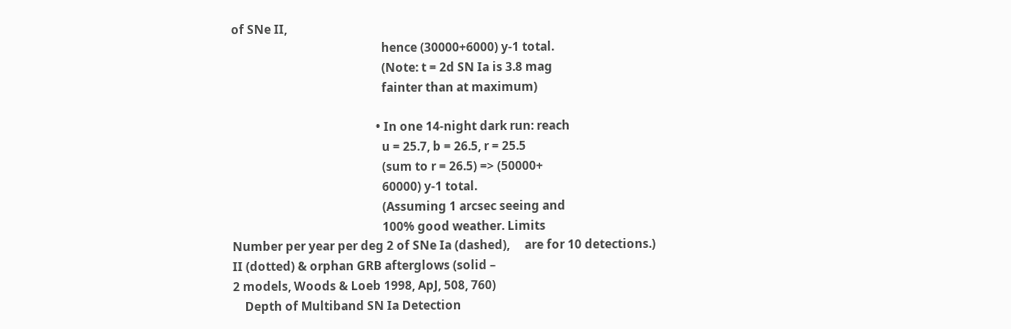of SNe II,
                                                  hence (30000+6000) y-1 total.
                                                  (Note: t = 2d SN Ia is 3.8 mag
                                                  fainter than at maximum)

                                                • In one 14-night dark run: reach
                                                  u = 25.7, b = 26.5, r = 25.5
                                                  (sum to r = 26.5) => (50000+
                                                  60000) y-1 total.
                                                  (Assuming 1 arcsec seeing and
                                                  100% good weather. Limits
Number per year per deg 2 of SNe Ia (dashed),     are for 10 detections.)
II (dotted) & orphan GRB afterglows (solid –
2 models, Woods & Loeb 1998, ApJ, 508, 760)
    Depth of Multiband SN Ia Detection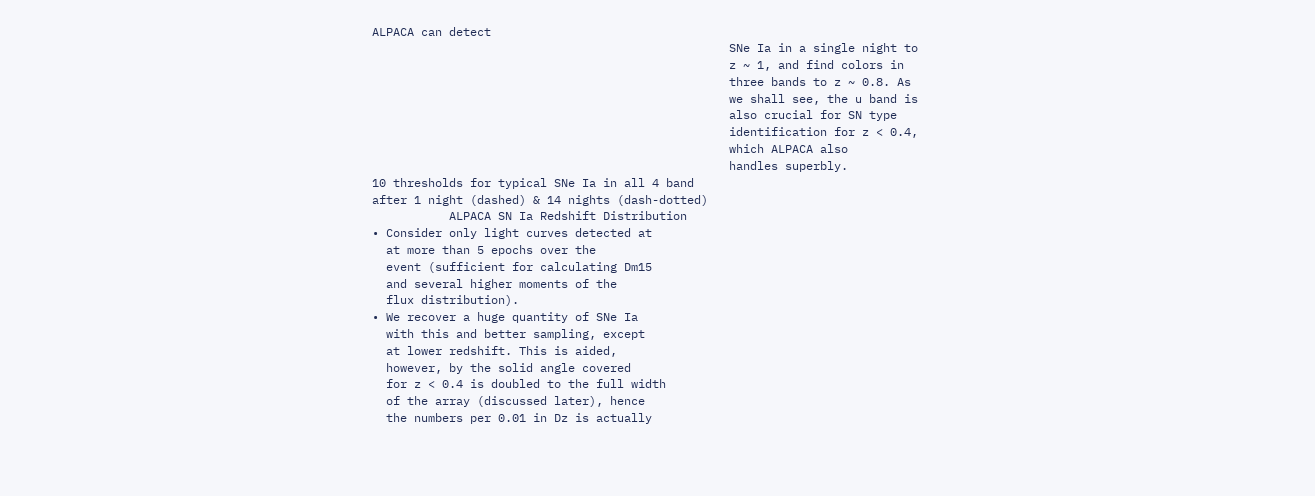ALPACA can detect
                                                   SNe Ia in a single night to
                                                   z ~ 1, and find colors in
                                                   three bands to z ~ 0.8. As
                                                   we shall see, the u band is
                                                   also crucial for SN type
                                                   identification for z < 0.4,
                                                   which ALPACA also
                                                   handles superbly.
10 thresholds for typical SNe Ia in all 4 band
after 1 night (dashed) & 14 nights (dash-dotted)
           ALPACA SN Ia Redshift Distribution
• Consider only light curves detected at
  at more than 5 epochs over the
  event (sufficient for calculating Dm15
  and several higher moments of the
  flux distribution).
• We recover a huge quantity of SNe Ia
  with this and better sampling, except
  at lower redshift. This is aided,
  however, by the solid angle covered
  for z < 0.4 is doubled to the full width
  of the array (discussed later), hence
  the numbers per 0.01 in Dz is actually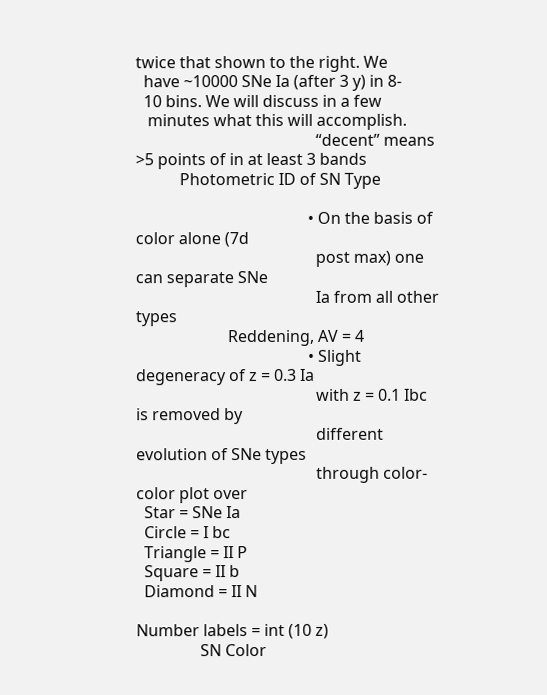twice that shown to the right. We
  have ~10000 SNe Ia (after 3 y) in 8-
  10 bins. We will discuss in a few
   minutes what this will accomplish.
                                             “decent” means >5 points of in at least 3 bands
           Photometric ID of SN Type

                                           • On the basis of color alone (7d
                                             post max) one can separate SNe
                                             Ia from all other types
                       Reddening, AV = 4
                                           • Slight degeneracy of z = 0.3 Ia
                                             with z = 0.1 Ibc is removed by
                                             different evolution of SNe types
                                             through color-color plot over
  Star = SNe Ia
  Circle = I bc
  Triangle = II P
  Square = II b
  Diamond = II N

Number labels = int (10 z)
                SN Color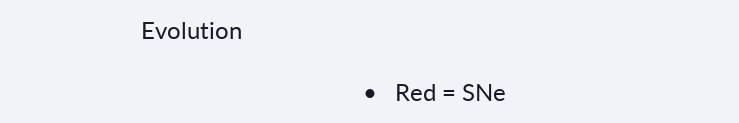Evolution

                                     •   Red = SNe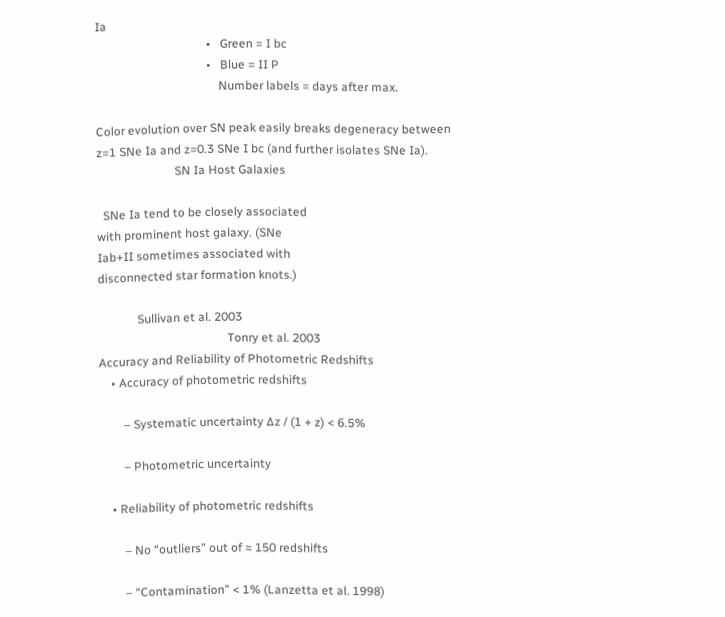Ia
                                     •   Green = I bc
                                     •   Blue = II P
                                         Number labels = days after max.

Color evolution over SN peak easily breaks degeneracy between
z=1 SNe Ia and z=0.3 SNe I bc (and further isolates SNe Ia).
                          SN Ia Host Galaxies

  SNe Ia tend to be closely associated
with prominent host galaxy. (SNe
Iab+II sometimes associated with
disconnected star formation knots.)

             Sullivan et al. 2003
                                           Tonry et al. 2003
Accuracy and Reliability of Photometric Redshifts
    • Accuracy of photometric redshifts

        – Systematic uncertainty ∆z / (1 + z) < 6.5%

        – Photometric uncertainty

    • Reliability of photometric redshifts

        – No “outliers” out of ≈ 150 redshifts

        – “Contamination” < 1% (Lanzetta et al. 1998)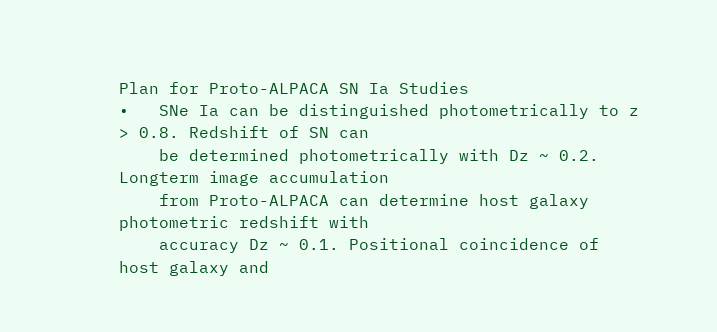Plan for Proto-ALPACA SN Ia Studies
•   SNe Ia can be distinguished photometrically to z > 0.8. Redshift of SN can
    be determined photometrically with Dz ~ 0.2. Longterm image accumulation
    from Proto-ALPACA can determine host galaxy photometric redshift with
    accuracy Dz ~ 0.1. Positional coincidence of host galaxy and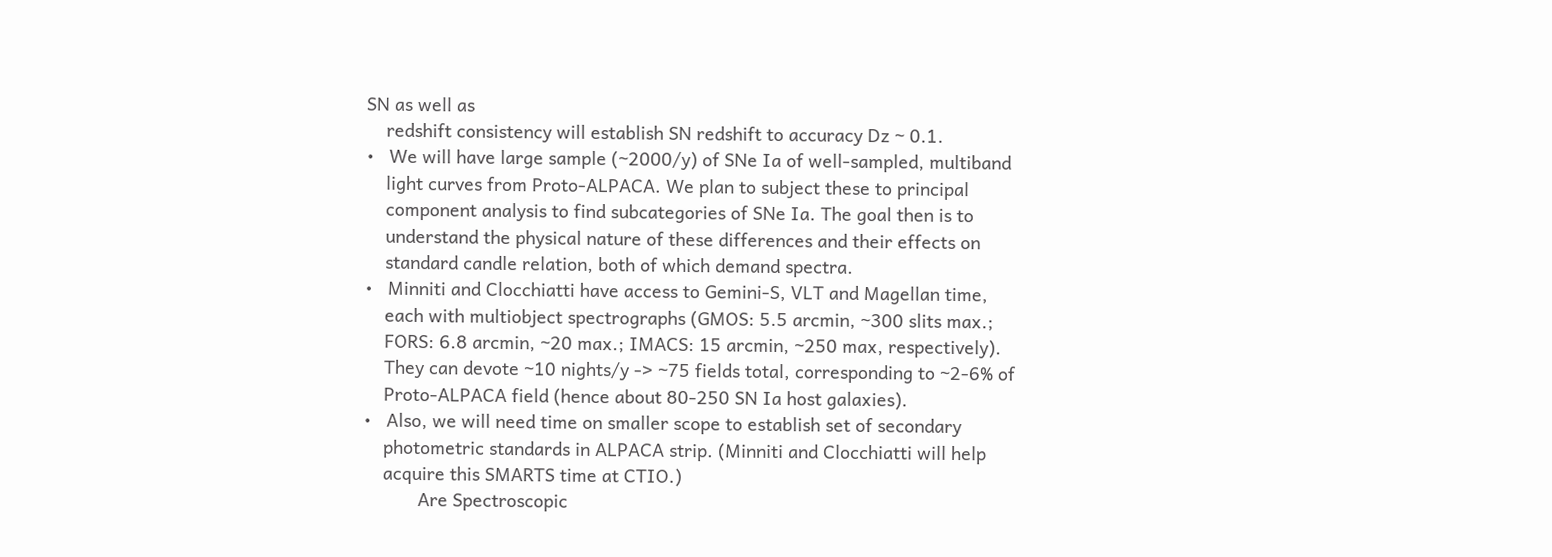SN as well as
    redshift consistency will establish SN redshift to accuracy Dz ~ 0.1.
•   We will have large sample (~2000/y) of SNe Ia of well-sampled, multiband
    light curves from Proto-ALPACA. We plan to subject these to principal
    component analysis to find subcategories of SNe Ia. The goal then is to
    understand the physical nature of these differences and their effects on
    standard candle relation, both of which demand spectra.
•   Minniti and Clocchiatti have access to Gemini-S, VLT and Magellan time,
    each with multiobject spectrographs (GMOS: 5.5 arcmin, ~300 slits max.;
    FORS: 6.8 arcmin, ~20 max.; IMACS: 15 arcmin, ~250 max, respectively).
    They can devote ~10 nights/y -> ~75 fields total, corresponding to ~2-6% of
    Proto-ALPACA field (hence about 80-250 SN Ia host galaxies).
•   Also, we will need time on smaller scope to establish set of secondary
    photometric standards in ALPACA strip. (Minniti and Clocchiatti will help
    acquire this SMARTS time at CTIO.)
           Are Spectroscopic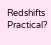Redshifts Practical?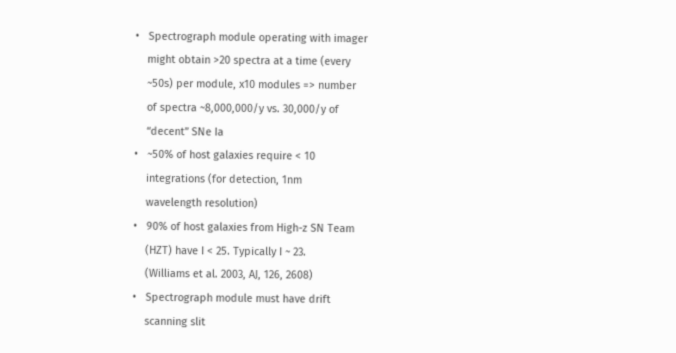•   Spectrograph module operating with imager
    might obtain >20 spectra at a time (every
    ~50s) per module, x10 modules => number
    of spectra ~8,000,000/y vs. 30,000/y of
    “decent” SNe Ia
•   ~50% of host galaxies require < 10
    integrations (for detection, 1nm
    wavelength resolution)
•   90% of host galaxies from High-z SN Team
    (HZT) have I < 25. Typically I ~ 23.
    (Williams et al. 2003, AJ, 126, 2608)
•   Spectrograph module must have drift
    scanning slit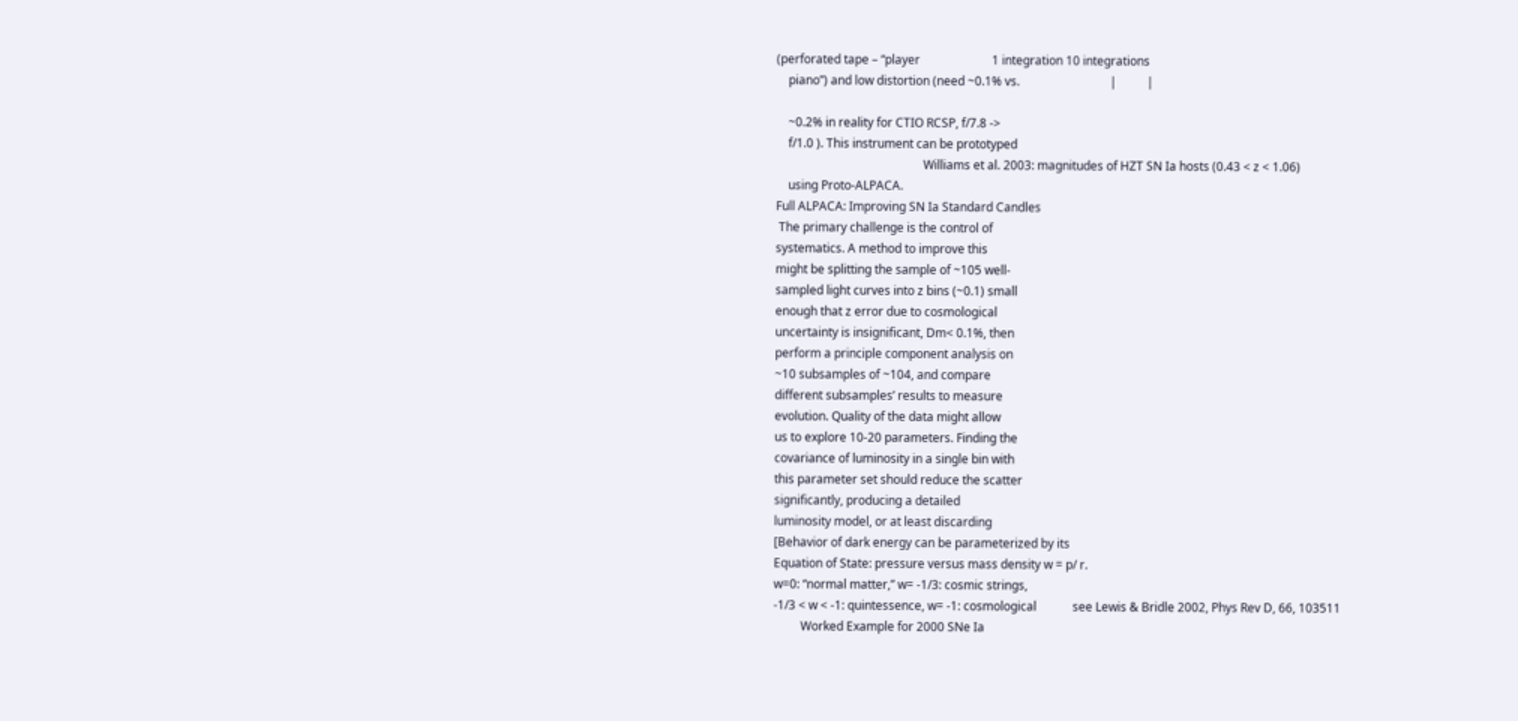(perforated tape – “player                        1 integration 10 integrations
    piano”) and low distortion (need ~0.1% vs.                              |          |

    ~0.2% in reality for CTIO RCSP, f/7.8 ->
    f/1.0 ). This instrument can be prototyped
                                                 Williams et al. 2003: magnitudes of HZT SN Ia hosts (0.43 < z < 1.06)
    using Proto-ALPACA.
Full ALPACA: Improving SN Ia Standard Candles
 The primary challenge is the control of
systematics. A method to improve this
might be splitting the sample of ~105 well-
sampled light curves into z bins (~0.1) small
enough that z error due to cosmological
uncertainty is insignificant, Dm< 0.1%, then
perform a principle component analysis on
~10 subsamples of ~104, and compare
different subsamples’ results to measure
evolution. Quality of the data might allow
us to explore 10-20 parameters. Finding the
covariance of luminosity in a single bin with
this parameter set should reduce the scatter
significantly, producing a detailed
luminosity model, or at least discarding
[Behavior of dark energy can be parameterized by its
Equation of State: pressure versus mass density w = p/ r.
w=0: “normal matter,” w= -1/3: cosmic strings,
-1/3 < w < -1: quintessence, w= -1: cosmological            see Lewis & Bridle 2002, Phys Rev D, 66, 103511
         Worked Example for 2000 SNe Ia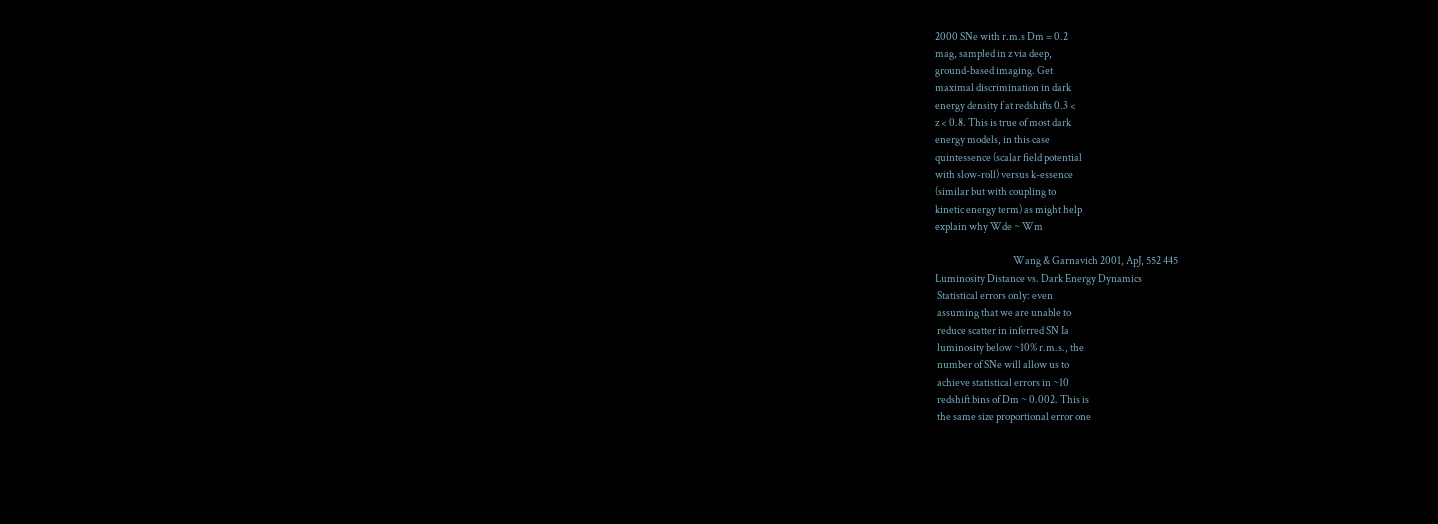2000 SNe with r.m.s Dm = 0.2
mag, sampled in z via deep,
ground-based imaging. Get
maximal discrimination in dark
energy density f at redshifts 0.3 <
z < 0.8. This is true of most dark
energy models, in this case
quintessence (scalar field potential
with slow-roll) versus k-essence
(similar but with coupling to
kinetic energy term) as might help
explain why Wde ~ Wm

                                       Wang & Garnavich 2001, ApJ, 552 445
Luminosity Distance vs. Dark Energy Dynamics
 Statistical errors only: even
 assuming that we are unable to
 reduce scatter in inferred SN Ia
 luminosity below ~10% r.m.s., the
 number of SNe will allow us to
 achieve statistical errors in ~10
 redshift bins of Dm ~ 0.002. This is
 the same size proportional error one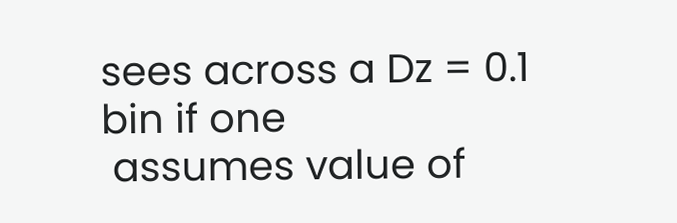sees across a Dz = 0.1 bin if one
 assumes value of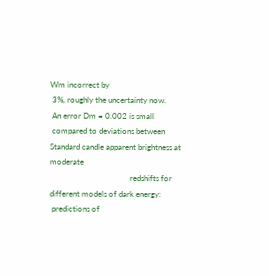Wm incorrect by
 3%, roughly the uncertainty now.
 An error Dm = 0.002 is small
 compared to deviations between         Standard candle apparent brightness at moderate
                                        redshifts for different models of dark energy:
 predictions of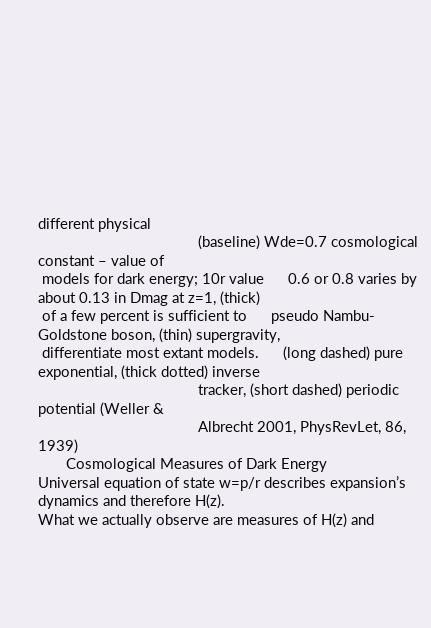different physical
                                        (baseline) Wde=0.7 cosmological constant – value of
 models for dark energy; 10r value      0.6 or 0.8 varies by about 0.13 in Dmag at z=1, (thick)
 of a few percent is sufficient to      pseudo Nambu-Goldstone boson, (thin) supergravity,
 differentiate most extant models.      (long dashed) pure exponential, (thick dotted) inverse
                                        tracker, (short dashed) periodic potential (Weller &
                                        Albrecht 2001, PhysRevLet, 86, 1939)
       Cosmological Measures of Dark Energy
Universal equation of state w=p/r describes expansion’s dynamics and therefore H(z).
What we actually observe are measures of H(z) and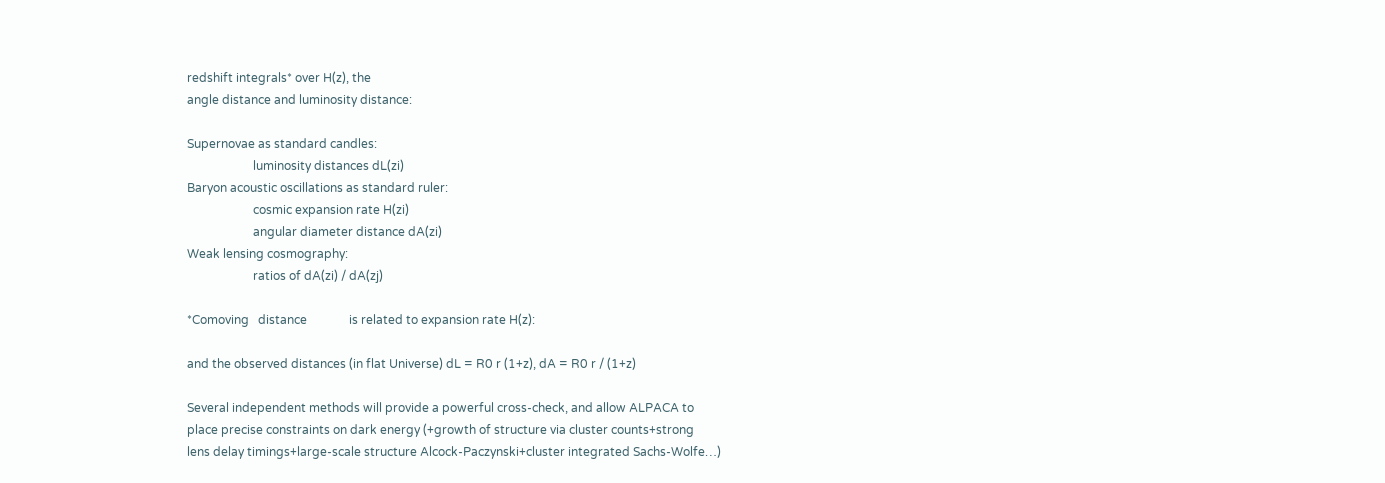redshift integrals* over H(z), the
angle distance and luminosity distance:

Supernovae as standard candles:
                      luminosity distances dL(zi)
Baryon acoustic oscillations as standard ruler:
                      cosmic expansion rate H(zi)
                      angular diameter distance dA(zi)
Weak lensing cosmography:
                      ratios of dA(zi) / dA(zj)

*Comoving   distance              is related to expansion rate H(z):

and the observed distances (in flat Universe) dL = R0 r (1+z), dA = R0 r / (1+z)

Several independent methods will provide a powerful cross-check, and allow ALPACA to
place precise constraints on dark energy (+growth of structure via cluster counts+strong
lens delay timings+large-scale structure Alcock-Paczynski+cluster integrated Sachs-Wolfe…)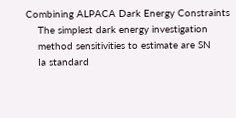Combining ALPACA Dark Energy Constraints
    The simplest dark energy investigation
    method sensitivities to estimate are SN
    Ia standard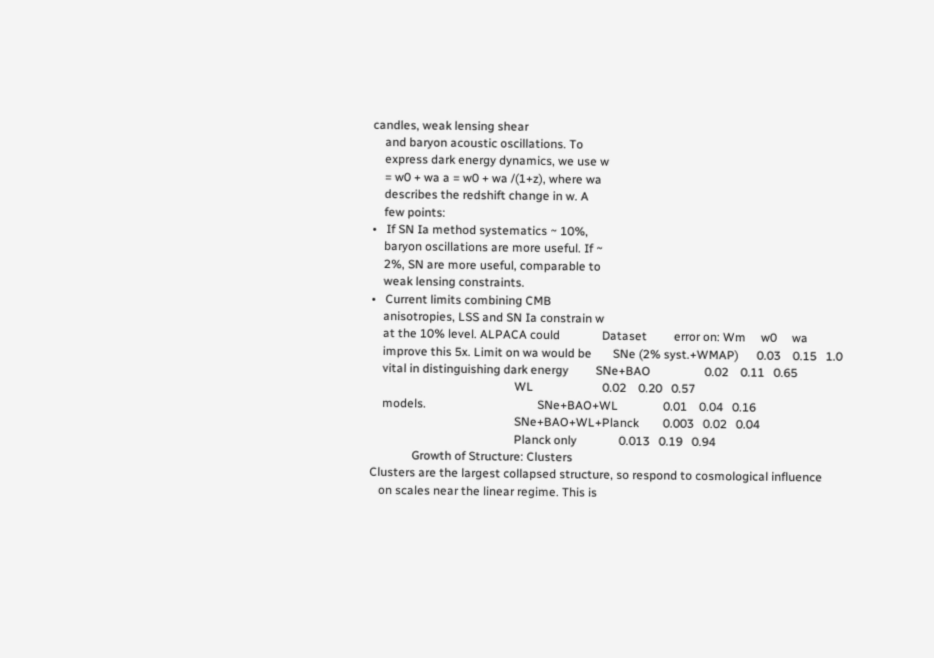candles, weak lensing shear
    and baryon acoustic oscillations. To
    express dark energy dynamics, we use w
    = w0 + wa a = w0 + wa /(1+z), where wa
    describes the redshift change in w. A
    few points:
•   If SN Ia method systematics ~ 10%,
    baryon oscillations are more useful. If ~
    2%, SN are more useful, comparable to
    weak lensing constraints.
•   Current limits combining CMB
    anisotropies, LSS and SN Ia constrain w
    at the 10% level. ALPACA could              Dataset         error on: Wm     w0     wa
    improve this 5x. Limit on wa would be       SNe (2% syst.+WMAP)      0.03    0.15   1.0
    vital in distinguishing dark energy         SNe+BAO                  0.02    0.11   0.65
                                                WL                       0.02    0.20   0.57
    models.                                     SNe+BAO+WL               0.01    0.04   0.16
                                                SNe+BAO+WL+Planck        0.003   0.02   0.04
                                                Planck only              0.013   0.19   0.94
              Growth of Structure: Clusters
Clusters are the largest collapsed structure, so respond to cosmological influence
   on scales near the linear regime. This is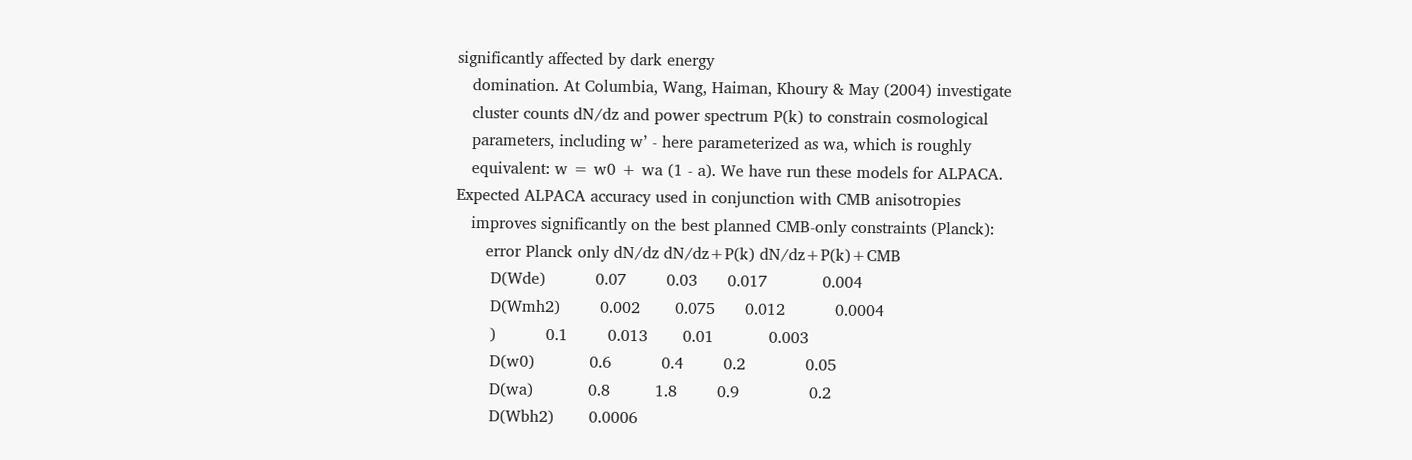significantly affected by dark energy
   domination. At Columbia, Wang, Haiman, Khoury & May (2004) investigate
   cluster counts dN/dz and power spectrum P(k) to constrain cosmological
   parameters, including w’ - here parameterized as wa, which is roughly
   equivalent: w = w0 + wa (1 - a). We have run these models for ALPACA.
Expected ALPACA accuracy used in conjunction with CMB anisotropies
   improves significantly on the best planned CMB-only constraints (Planck):
      error Planck only dN/dz dN/dz+P(k) dN/dz+P(k)+CMB
       D(Wde)          0.07        0.03      0.017           0.004
       D(Wmh2)        0.002       0.075      0.012          0.0004
       )          0.1        0.013       0.01           0.003
       D(w0)           0.6          0.4        0.2            0.05
       D(wa)           0.8         1.8        0.9              0.2
       D(Wbh2)       0.0006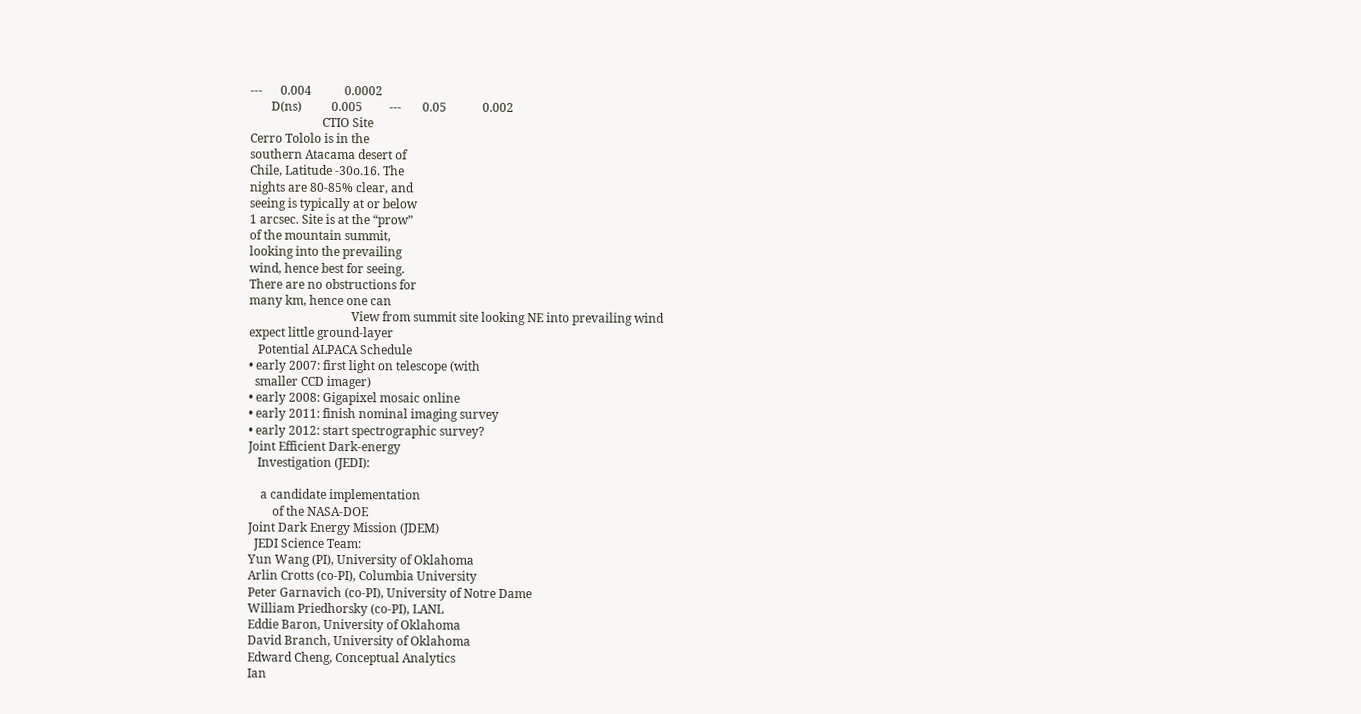---      0.004           0.0002
       D(ns)          0.005         ---       0.05            0.002
                        CTIO Site
Cerro Tololo is in the
southern Atacama desert of
Chile, Latitude -30o.16. The
nights are 80-85% clear, and
seeing is typically at or below
1 arcsec. Site is at the “prow”
of the mountain summit,
looking into the prevailing
wind, hence best for seeing.
There are no obstructions for
many km, hence one can
                                  View from summit site looking NE into prevailing wind
expect little ground-layer
   Potential ALPACA Schedule
• early 2007: first light on telescope (with
  smaller CCD imager)
• early 2008: Gigapixel mosaic online
• early 2011: finish nominal imaging survey
• early 2012: start spectrographic survey?
Joint Efficient Dark-energy
   Investigation (JEDI):

    a candidate implementation
        of the NASA-DOE
Joint Dark Energy Mission (JDEM)
  JEDI Science Team:
Yun Wang (PI), University of Oklahoma
Arlin Crotts (co-PI), Columbia University
Peter Garnavich (co-PI), University of Notre Dame
William Priedhorsky (co-PI), LANL
Eddie Baron, University of Oklahoma
David Branch, University of Oklahoma
Edward Cheng, Conceptual Analytics
Ian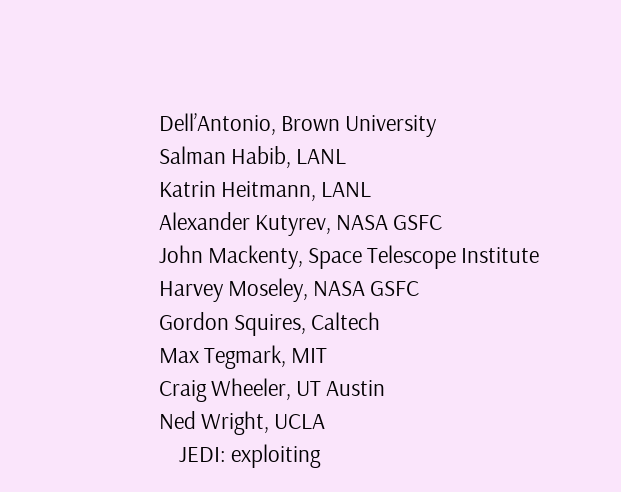Dell’Antonio, Brown University
Salman Habib, LANL
Katrin Heitmann, LANL
Alexander Kutyrev, NASA GSFC
John Mackenty, Space Telescope Institute
Harvey Moseley, NASA GSFC
Gordon Squires, Caltech
Max Tegmark, MIT
Craig Wheeler, UT Austin
Ned Wright, UCLA
    JEDI: exploiting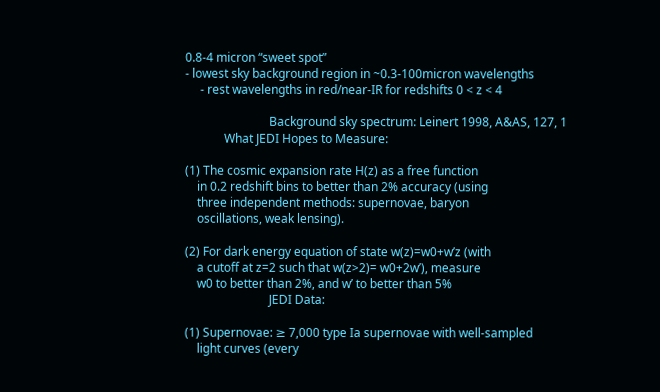0.8-4 micron “sweet spot”
- lowest sky background region in ~0.3-100micron wavelengths
     - rest wavelengths in red/near-IR for redshifts 0 < z < 4

                            Background sky spectrum: Leinert 1998, A&AS, 127, 1
             What JEDI Hopes to Measure:

(1) The cosmic expansion rate H(z) as a free function
    in 0.2 redshift bins to better than 2% accuracy (using
    three independent methods: supernovae, baryon
    oscillations, weak lensing).

(2) For dark energy equation of state w(z)=w0+w’z (with
    a cutoff at z=2 such that w(z>2)= w0+2w’), measure
    w0 to better than 2%, and w’ to better than 5%
                            JEDI Data:

(1) Supernovae: ≥ 7,000 type Ia supernovae with well-sampled
    light curves (every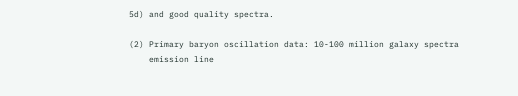5d) and good quality spectra.

(2) Primary baryon oscillation data: 10-100 million galaxy spectra
    emission line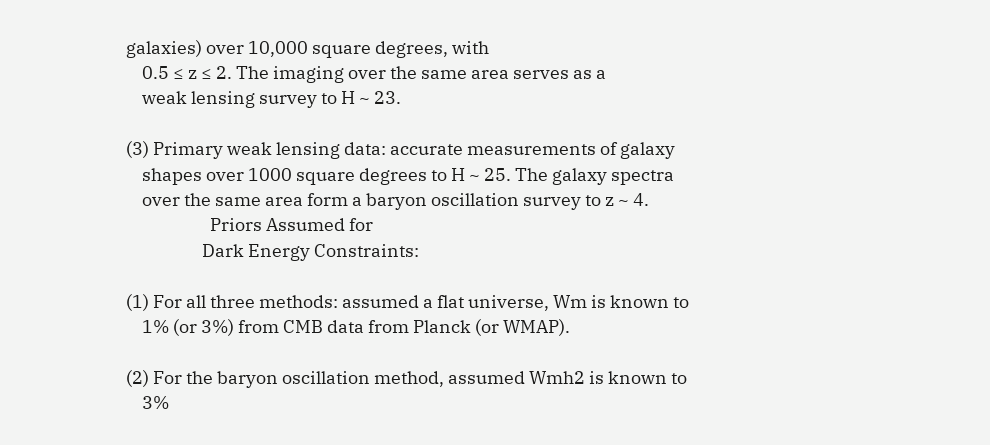galaxies) over 10,000 square degrees, with
    0.5 ≤ z ≤ 2. The imaging over the same area serves as a
    weak lensing survey to H ~ 23.

(3) Primary weak lensing data: accurate measurements of galaxy
    shapes over 1000 square degrees to H ~ 25. The galaxy spectra
    over the same area form a baryon oscillation survey to z ~ 4.
                     Priors Assumed for
                   Dark Energy Constraints:

(1) For all three methods: assumed a flat universe, Wm is known to
    1% (or 3%) from CMB data from Planck (or WMAP).

(2) For the baryon oscillation method, assumed Wmh2 is known to
    3%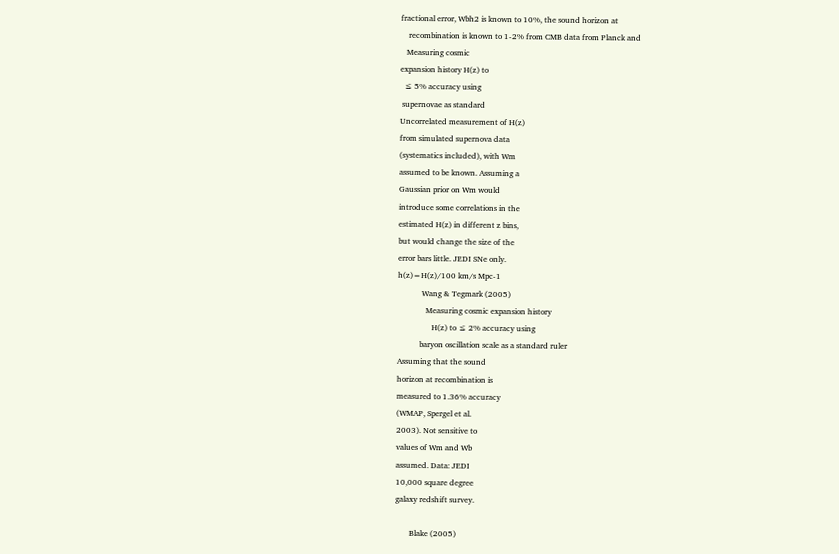fractional error, Wbh2 is known to 10%, the sound horizon at
    recombination is known to 1-2% from CMB data from Planck and
   Measuring cosmic
expansion history H(z) to
  ≤ 5% accuracy using
 supernovae as standard
Uncorrelated measurement of H(z)
from simulated supernova data
(systematics included), with Wm
assumed to be known. Assuming a
Gaussian prior on Wm would
introduce some correlations in the
estimated H(z) in different z bins,
but would change the size of the
error bars little. JEDI SNe only.
h(z)=H(z)/100 km/s Mpc-1
            Wang & Tegmark (2005)
              Measuring cosmic expansion history
                 H(z) to ≤ 2% accuracy using
           baryon oscillation scale as a standard ruler
Assuming that the sound
horizon at recombination is
measured to 1.36% accuracy
(WMAP, Spergel et al.
2003). Not sensitive to
values of Wm and Wb
assumed. Data: JEDI
10,000 square degree
galaxy redshift survey.

       Blake (2005)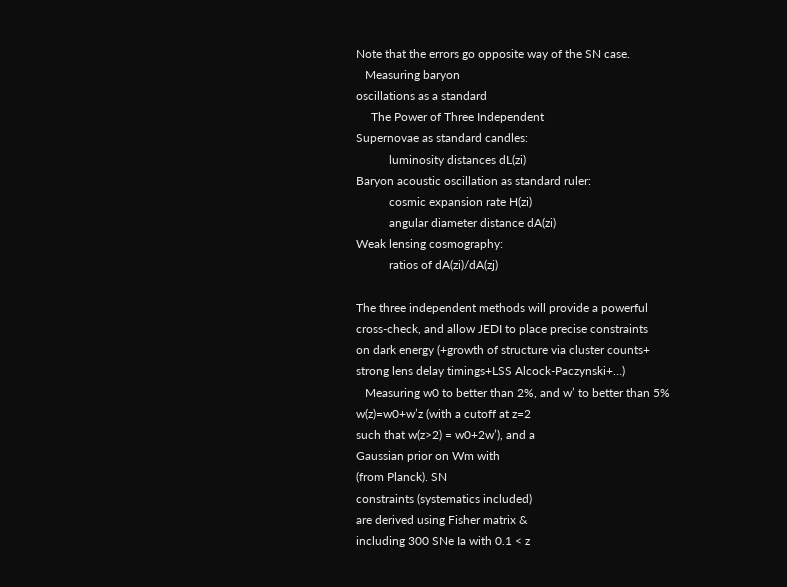Note that the errors go opposite way of the SN case.
   Measuring baryon
oscillations as a standard
     The Power of Three Independent
Supernovae as standard candles:
           luminosity distances dL(zi)
Baryon acoustic oscillation as standard ruler:
           cosmic expansion rate H(zi)
           angular diameter distance dA(zi)
Weak lensing cosmography:
           ratios of dA(zi)/dA(zj)

The three independent methods will provide a powerful
cross-check, and allow JEDI to place precise constraints
on dark energy (+growth of structure via cluster counts+
strong lens delay timings+LSS Alcock-Paczynski+…)
   Measuring w0 to better than 2%, and w’ to better than 5%
w(z)=w0+w’z (with a cutoff at z=2
such that w(z>2) = w0+2w’), and a
Gaussian prior on Wm with
(from Planck). SN
constraints (systematics included)
are derived using Fisher matrix &
including 300 SNe Ia with 0.1 < z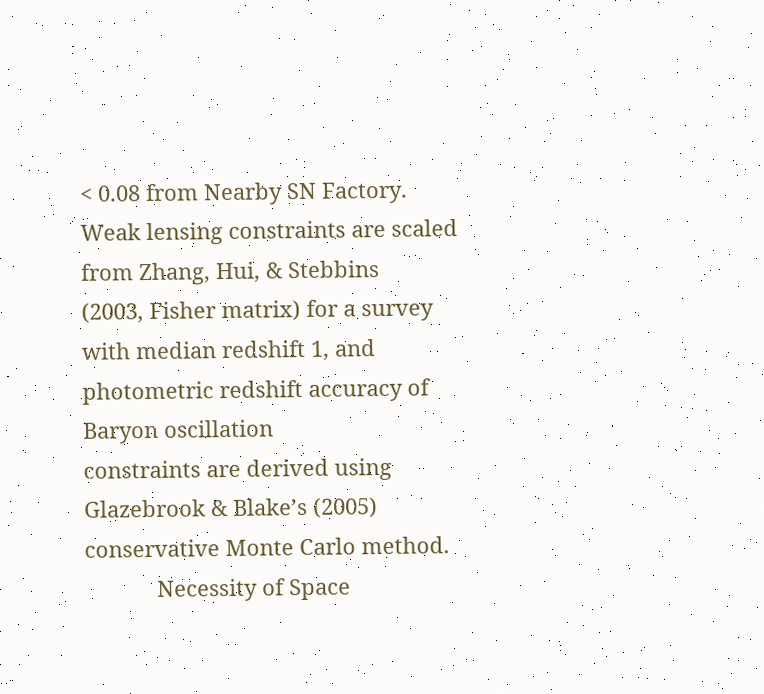< 0.08 from Nearby SN Factory.
Weak lensing constraints are scaled
from Zhang, Hui, & Stebbins
(2003, Fisher matrix) for a survey
with median redshift 1, and
photometric redshift accuracy of
Baryon oscillation
constraints are derived using
Glazebrook & Blake’s (2005)
conservative Monte Carlo method.
            Necessity of Space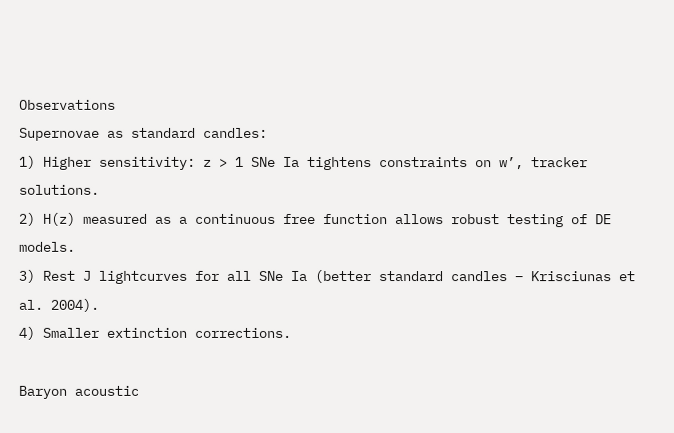Observations
Supernovae as standard candles:
1) Higher sensitivity: z > 1 SNe Ia tightens constraints on w’, tracker solutions.
2) H(z) measured as a continuous free function allows robust testing of DE models.
3) Rest J lightcurves for all SNe Ia (better standard candles – Krisciunas et al. 2004).
4) Smaller extinction corrections.

Baryon acoustic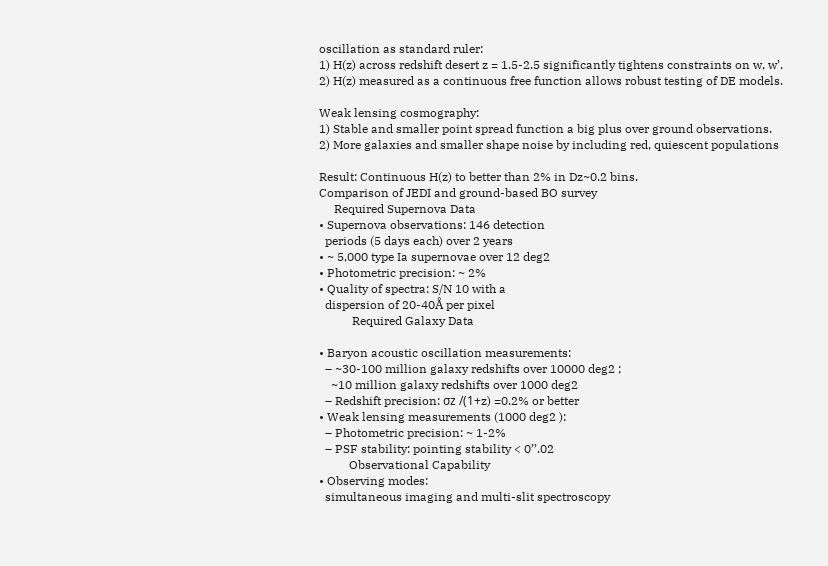oscillation as standard ruler:
1) H(z) across redshift desert z = 1.5-2.5 significantly tightens constraints on w, w’.
2) H(z) measured as a continuous free function allows robust testing of DE models.

Weak lensing cosmography:
1) Stable and smaller point spread function a big plus over ground observations.
2) More galaxies and smaller shape noise by including red, quiescent populations

Result: Continuous H(z) to better than 2% in Dz~0.2 bins.
Comparison of JEDI and ground-based BO survey
     Required Supernova Data
• Supernova observations: 146 detection
  periods (5 days each) over 2 years
• ~ 5,000 type Ia supernovae over 12 deg2
• Photometric precision: ~ 2%
• Quality of spectra: S/N 10 with a
  dispersion of 20-40Å per pixel
           Required Galaxy Data

• Baryon acoustic oscillation measurements:
  – ~30-100 million galaxy redshifts over 10000 deg2 ;
    ~10 million galaxy redshifts over 1000 deg2
  – Redshift precision: σz /(1+z) =0.2% or better
• Weak lensing measurements (1000 deg2 ):
  – Photometric precision: ~ 1-2%
  – PSF stability: pointing stability < 0’’.02
          Observational Capability
• Observing modes:
  simultaneous imaging and multi-slit spectroscopy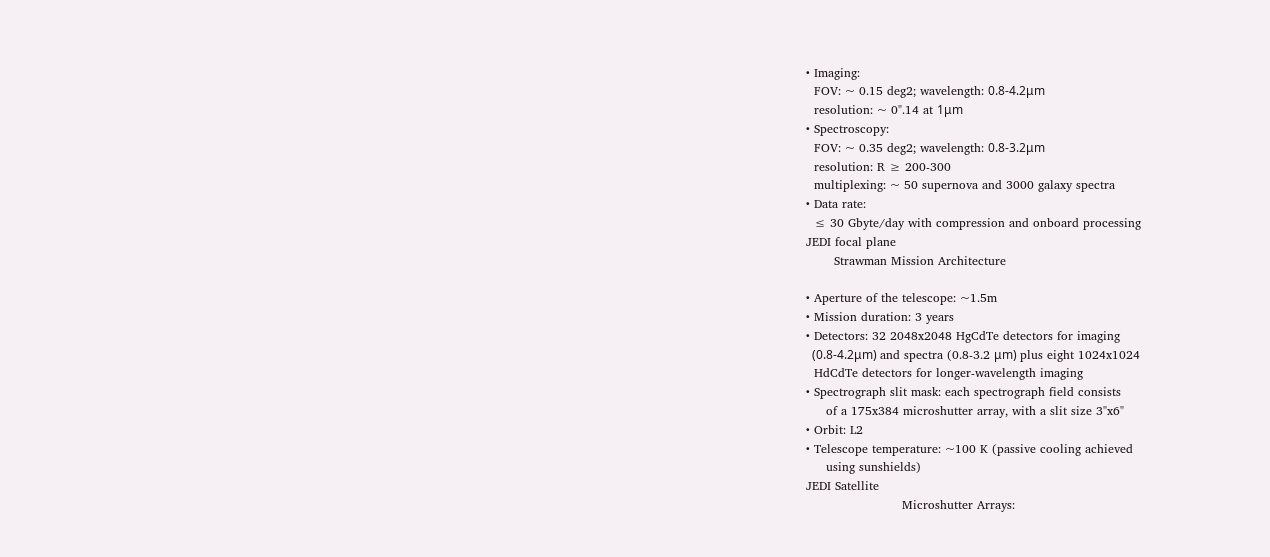• Imaging:
  FOV: ~ 0.15 deg2; wavelength: 0.8-4.2μm
  resolution: ~ 0".14 at 1μm
• Spectroscopy:
  FOV: ~ 0.35 deg2; wavelength: 0.8-3.2μm
  resolution: R ≥ 200-300
  multiplexing: ~ 50 supernova and 3000 galaxy spectra
• Data rate:
  ≤ 30 Gbyte/day with compression and onboard processing
JEDI focal plane
       Strawman Mission Architecture

• Aperture of the telescope: ~1.5m
• Mission duration: 3 years
• Detectors: 32 2048x2048 HgCdTe detectors for imaging
  (0.8-4.2μm) and spectra (0.8-3.2 μm) plus eight 1024x1024
  HdCdTe detectors for longer-wavelength imaging
• Spectrograph slit mask: each spectrograph field consists
     of a 175x384 microshutter array, with a slit size 3"x6"
• Orbit: L2
• Telescope temperature: ~100 K (passive cooling achieved
     using sunshields)
JEDI Satellite
                        Microshutter Arrays: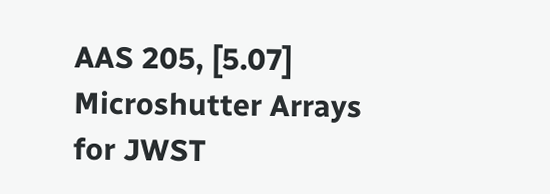AAS 205, [5.07] Microshutter Arrays for JWST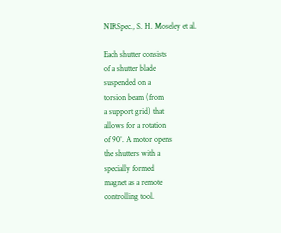NIRSpec., S. H. Moseley et al.

Each shutter consists
of a shutter blade
suspended on a
torsion beam (from
a support grid) that
allows for a rotation
of 90°. A motor opens
the shutters with a
specially formed
magnet as a remote
controlling tool.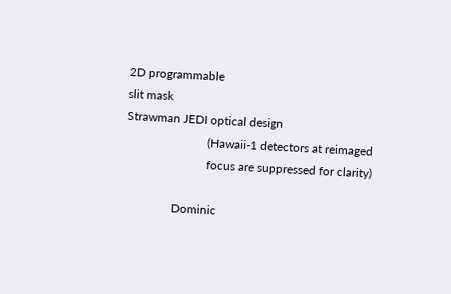2D programmable
slit mask
Strawman JEDI optical design
                           (Hawaii-1 detectors at reimaged
                           focus are suppressed for clarity)

                Dominic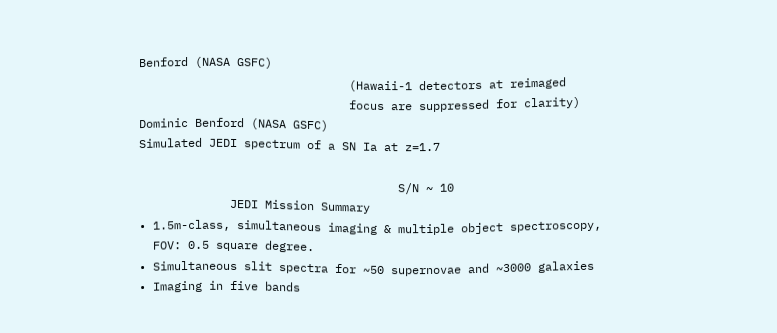Benford (NASA GSFC)
                              (Hawaii-1 detectors at reimaged
                              focus are suppressed for clarity)
Dominic Benford (NASA GSFC)
Simulated JEDI spectrum of a SN Ia at z=1.7

                                     S/N ~ 10
             JEDI Mission Summary
• 1.5m-class, simultaneous imaging & multiple object spectroscopy,
  FOV: 0.5 square degree.
• Simultaneous slit spectra for ~50 supernovae and ~3000 galaxies
• Imaging in five bands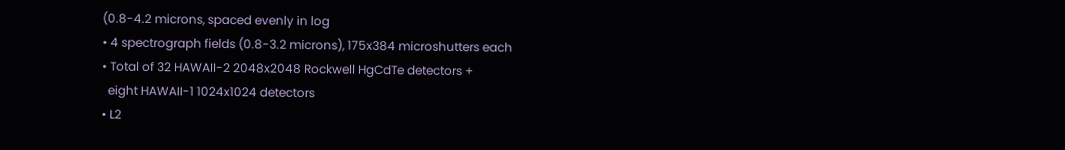(0.8-4.2 microns, spaced evenly in log
• 4 spectrograph fields (0.8-3.2 microns), 175x384 microshutters each
• Total of 32 HAWAII-2 2048x2048 Rockwell HgCdTe detectors +
  eight HAWAII-1 1024x1024 detectors
• L2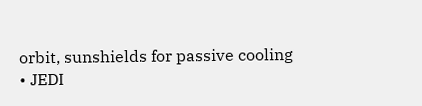orbit, sunshields for passive cooling
• JEDI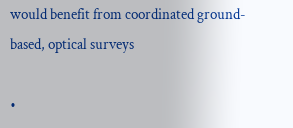would benefit from coordinated ground-based, optical surveys

•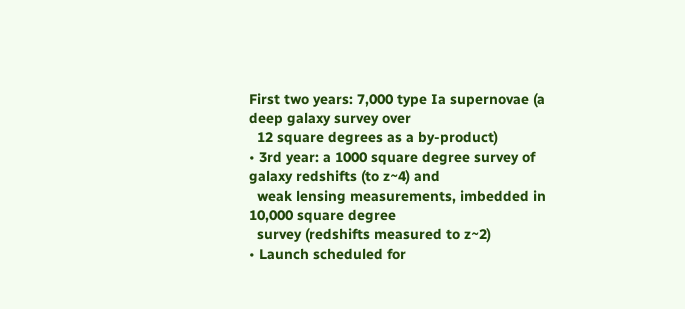First two years: 7,000 type Ia supernovae (a deep galaxy survey over
  12 square degrees as a by-product)
• 3rd year: a 1000 square degree survey of galaxy redshifts (to z~4) and
  weak lensing measurements, imbedded in 10,000 square degree
  survey (redshifts measured to z~2)
• Launch scheduled for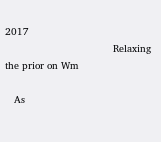2017
                                    Relaxing the prior on Wm

   As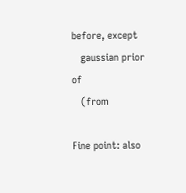before, except
   gaussian prior of
   (from

Fine point: also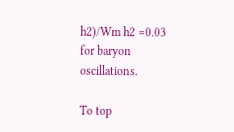h2)/Wm h2 =0.03
for baryon oscillations.

To top